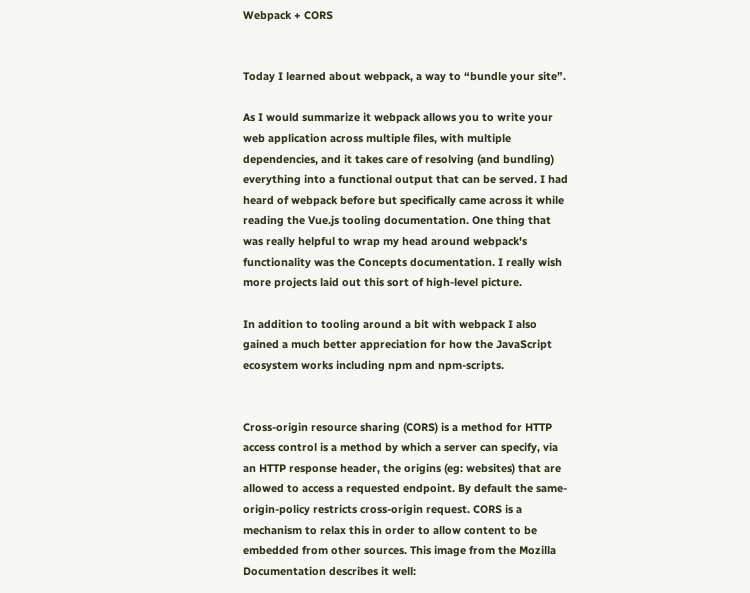Webpack + CORS


Today I learned about webpack, a way to “bundle your site”.

As I would summarize it webpack allows you to write your web application across multiple files, with multiple dependencies, and it takes care of resolving (and bundling) everything into a functional output that can be served. I had heard of webpack before but specifically came across it while reading the Vue.js tooling documentation. One thing that was really helpful to wrap my head around webpack's functionality was the Concepts documentation. I really wish more projects laid out this sort of high-level picture.

In addition to tooling around a bit with webpack I also gained a much better appreciation for how the JavaScript ecosystem works including npm and npm-scripts.


Cross-origin resource sharing (CORS) is a method for HTTP access control is a method by which a server can specify, via an HTTP response header, the origins (eg: websites) that are allowed to access a requested endpoint. By default the same-origin-policy restricts cross-origin request. CORS is a mechanism to relax this in order to allow content to be embedded from other sources. This image from the Mozilla Documentation describes it well: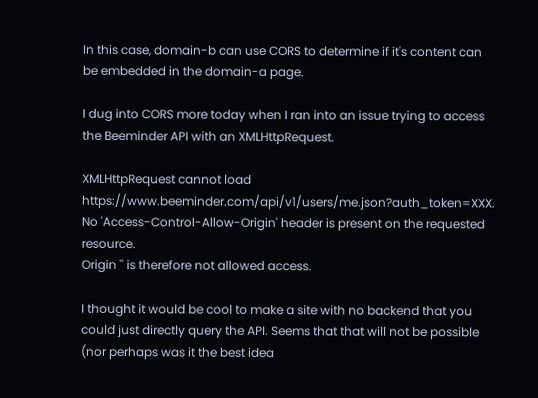In this case, domain-b can use CORS to determine if it's content can be embedded in the domain-a page.

I dug into CORS more today when I ran into an issue trying to access the Beeminder API with an XMLHttpRequest.

XMLHttpRequest cannot load https://www.beeminder.com/api/v1/users/me.json?auth_token=XXX.
No 'Access-Control-Allow-Origin' header is present on the requested resource.
Origin '' is therefore not allowed access.

I thought it would be cool to make a site with no backend that you could just directly query the API. Seems that that will not be possible (nor perhaps was it the best idea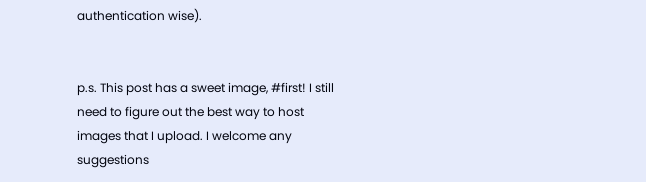authentication wise).


p.s. This post has a sweet image, #first! I still need to figure out the best way to host images that I upload. I welcome any suggestions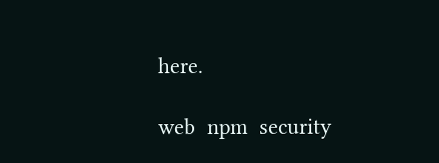here.

web  npm  security